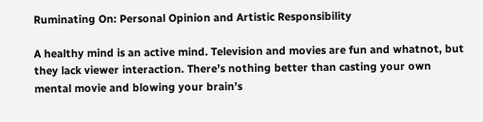Ruminating On: Personal Opinion and Artistic Responsibility

A healthy mind is an active mind. Television and movies are fun and whatnot, but they lack viewer interaction. There’s nothing better than casting your own mental movie and blowing your brain’s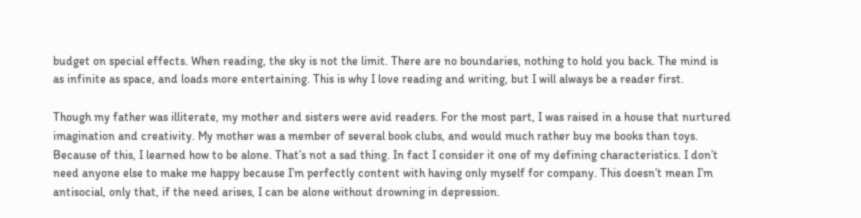budget on special effects. When reading, the sky is not the limit. There are no boundaries, nothing to hold you back. The mind is as infinite as space, and loads more entertaining. This is why I love reading and writing, but I will always be a reader first.

Though my father was illiterate, my mother and sisters were avid readers. For the most part, I was raised in a house that nurtured imagination and creativity. My mother was a member of several book clubs, and would much rather buy me books than toys. Because of this, I learned how to be alone. That’s not a sad thing. In fact I consider it one of my defining characteristics. I don’t need anyone else to make me happy because I’m perfectly content with having only myself for company. This doesn’t mean I’m antisocial, only that, if the need arises, I can be alone without drowning in depression.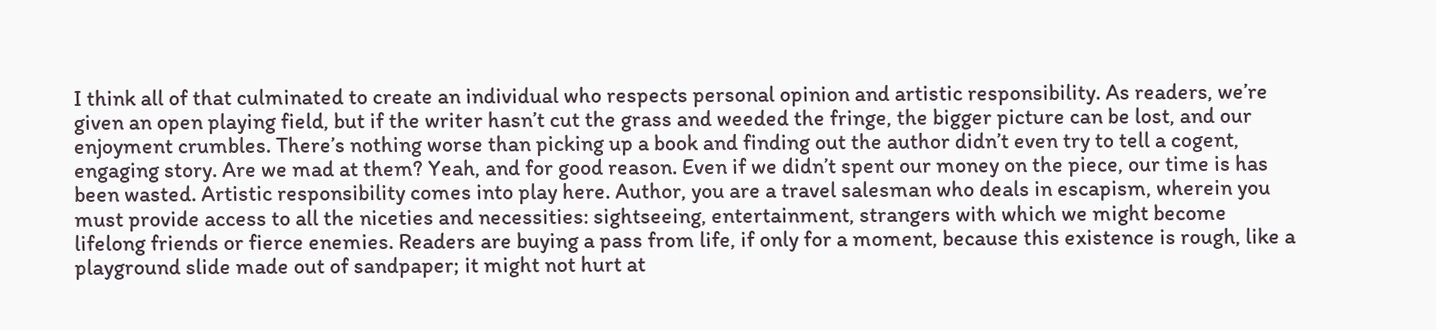I think all of that culminated to create an individual who respects personal opinion and artistic responsibility. As readers, we’re given an open playing field, but if the writer hasn’t cut the grass and weeded the fringe, the bigger picture can be lost, and our enjoyment crumbles. There’s nothing worse than picking up a book and finding out the author didn’t even try to tell a cogent, engaging story. Are we mad at them? Yeah, and for good reason. Even if we didn’t spent our money on the piece, our time is has been wasted. Artistic responsibility comes into play here. Author, you are a travel salesman who deals in escapism, wherein you must provide access to all the niceties and necessities: sightseeing, entertainment, strangers with which we might become lifelong friends or fierce enemies. Readers are buying a pass from life, if only for a moment, because this existence is rough, like a playground slide made out of sandpaper; it might not hurt at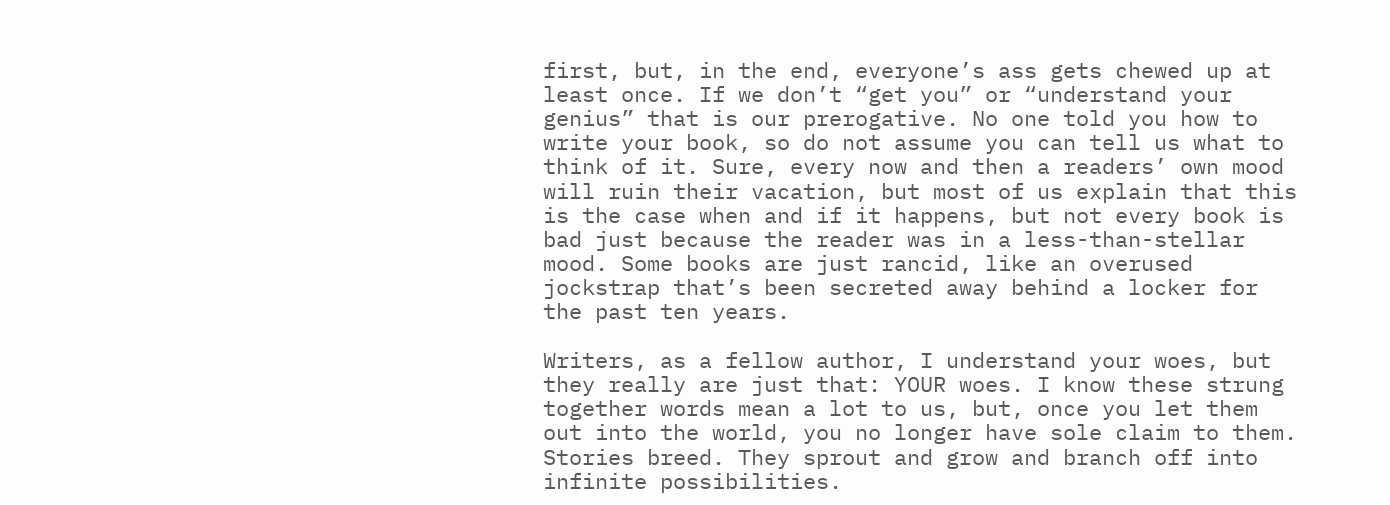first, but, in the end, everyone’s ass gets chewed up at least once. If we don’t “get you” or “understand your genius” that is our prerogative. No one told you how to write your book, so do not assume you can tell us what to think of it. Sure, every now and then a readers’ own mood will ruin their vacation, but most of us explain that this is the case when and if it happens, but not every book is bad just because the reader was in a less-than-stellar mood. Some books are just rancid, like an overused jockstrap that’s been secreted away behind a locker for the past ten years.

Writers, as a fellow author, I understand your woes, but they really are just that: YOUR woes. I know these strung together words mean a lot to us, but, once you let them out into the world, you no longer have sole claim to them. Stories breed. They sprout and grow and branch off into infinite possibilities.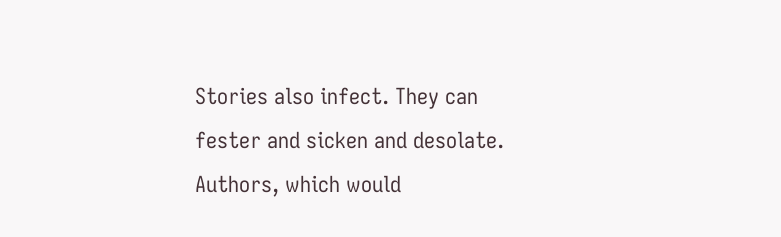Stories also infect. They can fester and sicken and desolate. Authors, which would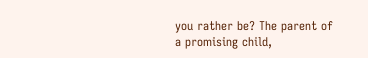you rather be? The parent of a promising child,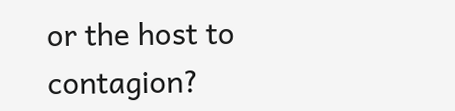or the host to contagion?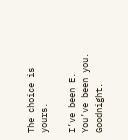The choice is yours.

I’ve been E. You’ve been you. Goodnight.